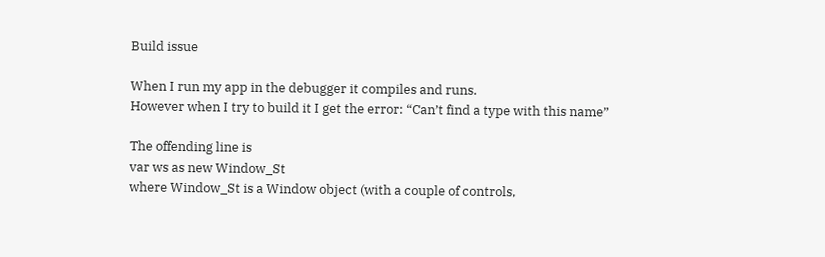Build issue

When I run my app in the debugger it compiles and runs.
However when I try to build it I get the error: “Can’t find a type with this name”

The offending line is
var ws as new Window_St
where Window_St is a Window object (with a couple of controls,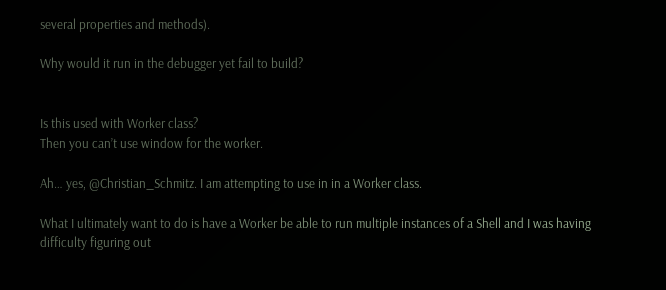several properties and methods).

Why would it run in the debugger yet fail to build?


Is this used with Worker class?
Then you can’t use window for the worker.

Ah… yes, @Christian_Schmitz. I am attempting to use in in a Worker class.

What I ultimately want to do is have a Worker be able to run multiple instances of a Shell and I was having difficulty figuring out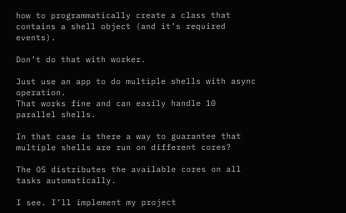how to programmatically create a class that contains a shell object (and it’s required events).

Don’t do that with worker.

Just use an app to do multiple shells with async operation.
That works fine and can easily handle 10 parallel shells.

In that case is there a way to guarantee that multiple shells are run on different cores?

The OS distributes the available cores on all tasks automatically.

I see. I’ll implement my project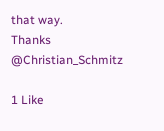that way.
Thanks @Christian_Schmitz

1 Like